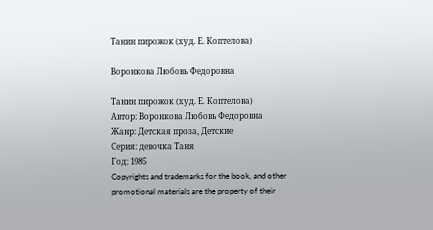Танин пирожок (худ. Е. Коптелова)

Воронкова Любовь Федоровна

Танин пирожок (худ. Е. Коптелова)
Автор: Воронкова Любовь Федоровна
Жанр: Детская проза, Детские
Серия: девочка Таня
Год: 1985
Copyrights and trademarks for the book, and other promotional materials are the property of their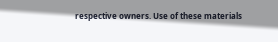respective owners. Use of these materials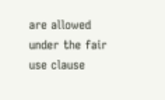are allowed under the fair use clause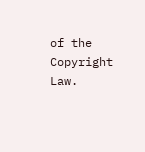of the Copyright Law.